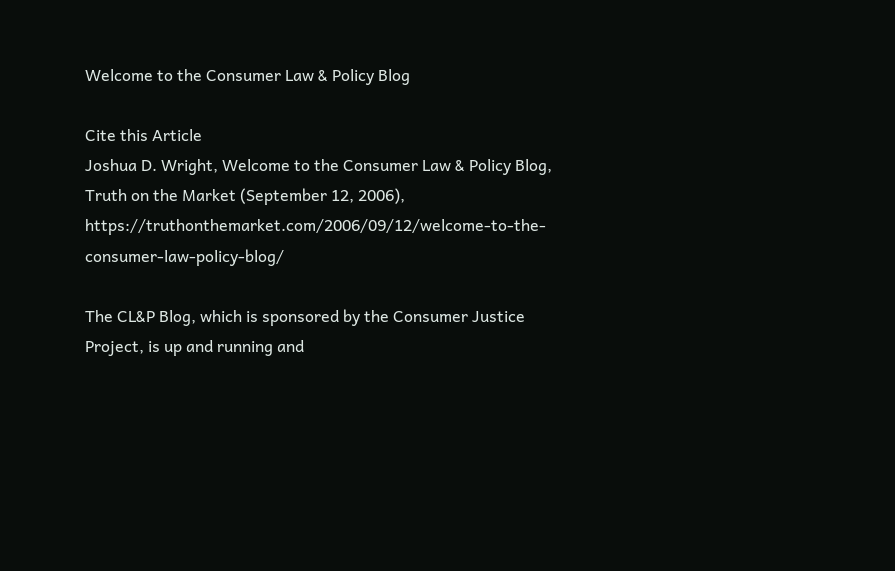Welcome to the Consumer Law & Policy Blog

Cite this Article
Joshua D. Wright, Welcome to the Consumer Law & Policy Blog, Truth on the Market (September 12, 2006), https://truthonthemarket.com/2006/09/12/welcome-to-the-consumer-law-policy-blog/

The CL&P Blog, which is sponsored by the Consumer Justice Project, is up and running and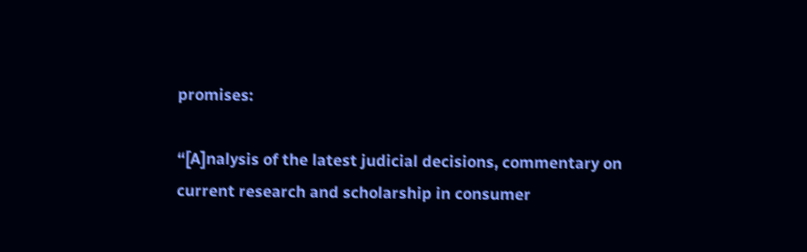promises:

“[A]nalysis of the latest judicial decisions, commentary on current research and scholarship in consumer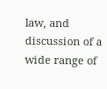law, and discussion of a wide range of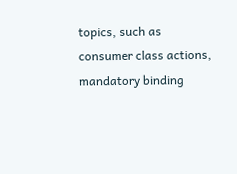topics, such as consumer class actions, mandatory binding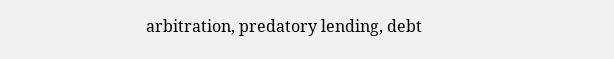arbitration, predatory lending, debt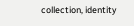collection, identity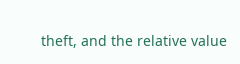theft, and the relative value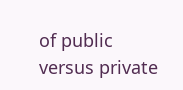of public versus private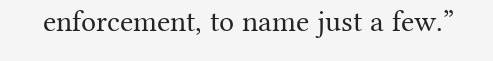enforcement, to name just a few.”